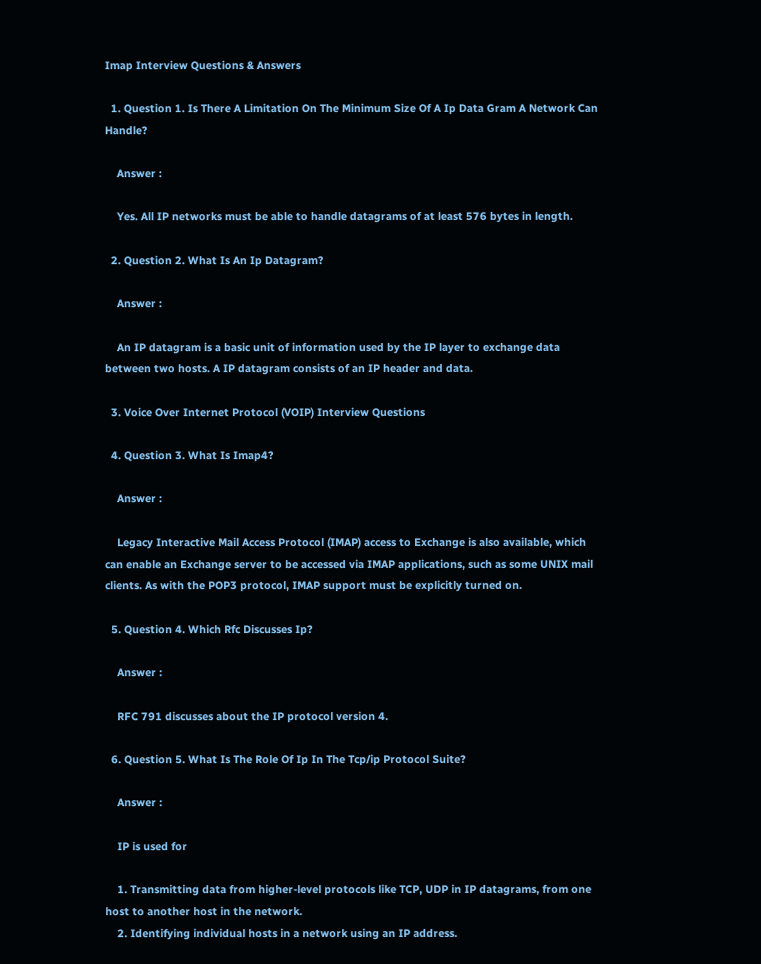Imap Interview Questions & Answers

  1. Question 1. Is There A Limitation On The Minimum Size Of A Ip Data Gram A Network Can Handle?

    Answer :

    Yes. All IP networks must be able to handle datagrams of at least 576 bytes in length.

  2. Question 2. What Is An Ip Datagram?

    Answer :

    An IP datagram is a basic unit of information used by the IP layer to exchange data between two hosts. A IP datagram consists of an IP header and data.

  3. Voice Over Internet Protocol (VOIP) Interview Questions

  4. Question 3. What Is Imap4?

    Answer :

    Legacy Interactive Mail Access Protocol (IMAP) access to Exchange is also available, which can enable an Exchange server to be accessed via IMAP applications, such as some UNIX mail clients. As with the POP3 protocol, IMAP support must be explicitly turned on.

  5. Question 4. Which Rfc Discusses Ip?

    Answer :

    RFC 791 discusses about the IP protocol version 4.

  6. Question 5. What Is The Role Of Ip In The Tcp/ip Protocol Suite?

    Answer :

    IP is used for

    1. Transmitting data from higher-level protocols like TCP, UDP in IP datagrams, from one host to another host in the network.
    2. Identifying individual hosts in a network using an IP address.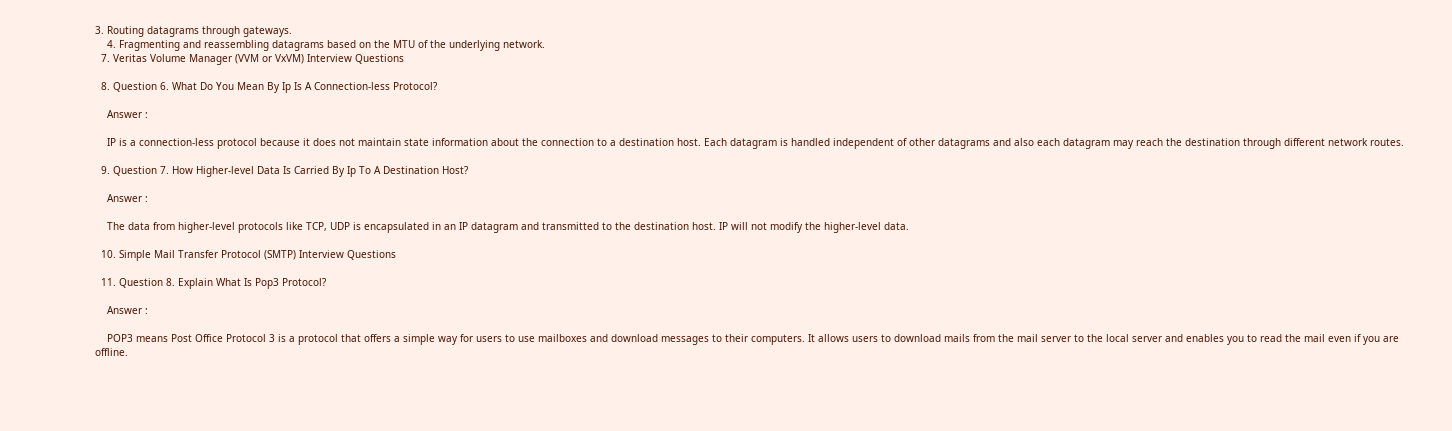3. Routing datagrams through gateways.
    4. Fragmenting and reassembling datagrams based on the MTU of the underlying network.
  7. Veritas Volume Manager (VVM or VxVM) Interview Questions

  8. Question 6. What Do You Mean By Ip Is A Connection-less Protocol?

    Answer :

    IP is a connection-less protocol because it does not maintain state information about the connection to a destination host. Each datagram is handled independent of other datagrams and also each datagram may reach the destination through different network routes.

  9. Question 7. How Higher-level Data Is Carried By Ip To A Destination Host?

    Answer :

    The data from higher-level protocols like TCP, UDP is encapsulated in an IP datagram and transmitted to the destination host. IP will not modify the higher-level data.

  10. Simple Mail Transfer Protocol (SMTP) Interview Questions

  11. Question 8. Explain What Is Pop3 Protocol?

    Answer :

    POP3 means Post Office Protocol 3 is a protocol that offers a simple way for users to use mailboxes and download messages to their computers. It allows users to download mails from the mail server to the local server and enables you to read the mail even if you are offline.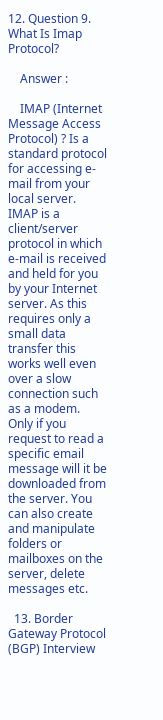12. Question 9. What Is Imap Protocol?

    Answer :

    IMAP (Internet Message Access Protocol) ? Is a standard protocol for accessing e-mail from your local server.  IMAP is a client/server protocol in which e-mail is received and held for you by your Internet server. As this requires only a small data transfer this works well even over a slow connection such as a modem. Only if you request to read a specific email message will it be downloaded from the server. You can also create and manipulate folders or mailboxes on the server, delete messages etc.

  13. Border Gateway Protocol (BGP) Interview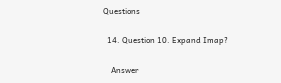Questions

  14. Question 10. Expand Imap?

    Answer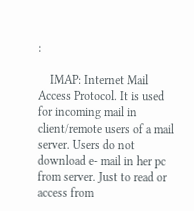:

    IMAP: Internet Mail Access Protocol. It is used for incoming mail in client/remote users of a mail server. Users do not download e- mail in her pc from server. Just to read or access from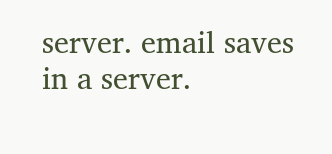server. email saves in a server.